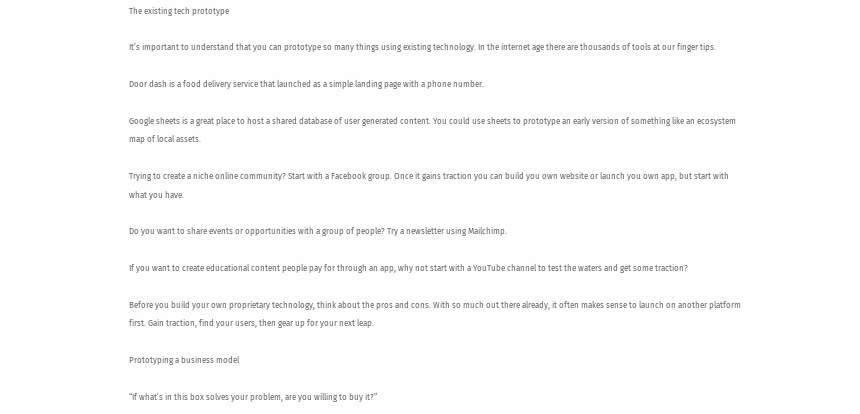The existing tech prototype

It’s important to understand that you can prototype so many things using existing technology. In the internet age there are thousands of tools at our finger tips.

Door dash is a food delivery service that launched as a simple landing page with a phone number.

Google sheets is a great place to host a shared database of user generated content. You could use sheets to prototype an early version of something like an ecosystem map of local assets.

Trying to create a niche online community? Start with a Facebook group. Once it gains traction you can build you own website or launch you own app, but start with what you have.

Do you want to share events or opportunities with a group of people? Try a newsletter using Mailchimp.

If you want to create educational content people pay for through an app, why not start with a YouTube channel to test the waters and get some traction?

Before you build your own proprietary technology, think about the pros and cons. With so much out there already, it often makes sense to launch on another platform first. Gain traction, find your users, then gear up for your next leap.

Prototyping a business model

“If what’s in this box solves your problem, are you willing to buy it?”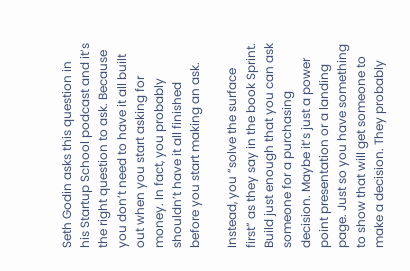Seth Godin asks this question in his Startup School podcast and it’s the right question to ask. Because you don’t need to have it all built out when you start asking for money. In fact, you probably shouldn’t have it all finished before you start making an ask.

Instead, you “solve the surface first” as they say in the book Sprint. Build just enough that you can ask someone for a purchasing decision. Maybe it’s just a power point presentation or a landing page. Just so you have something to show that will get someone to make a decision. They probably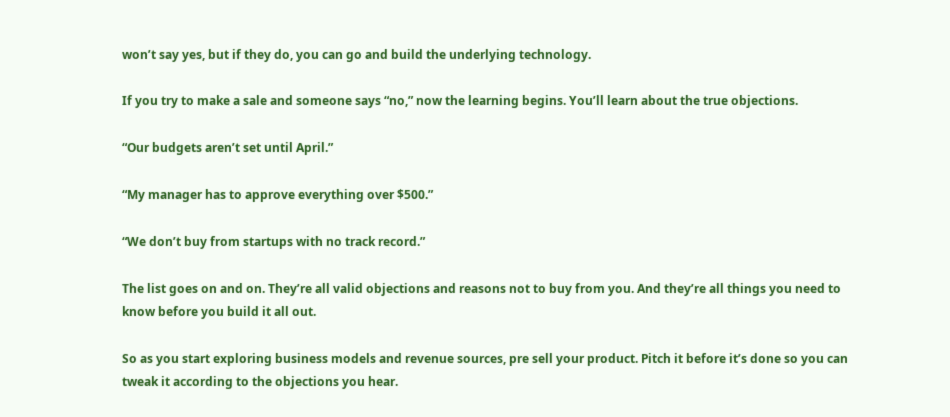won’t say yes, but if they do, you can go and build the underlying technology.

If you try to make a sale and someone says “no,” now the learning begins. You’ll learn about the true objections.

“Our budgets aren’t set until April.”

“My manager has to approve everything over $500.”

“We don’t buy from startups with no track record.”

The list goes on and on. They’re all valid objections and reasons not to buy from you. And they’re all things you need to know before you build it all out.

So as you start exploring business models and revenue sources, pre sell your product. Pitch it before it’s done so you can tweak it according to the objections you hear.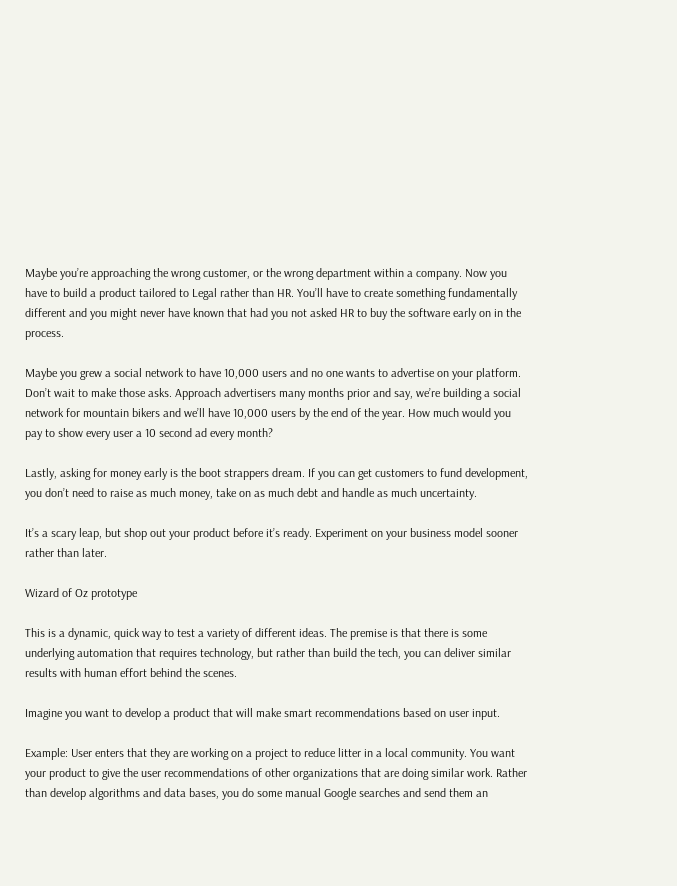Maybe you’re approaching the wrong customer, or the wrong department within a company. Now you have to build a product tailored to Legal rather than HR. You’ll have to create something fundamentally different and you might never have known that had you not asked HR to buy the software early on in the process.

Maybe you grew a social network to have 10,000 users and no one wants to advertise on your platform. Don’t wait to make those asks. Approach advertisers many months prior and say, we’re building a social network for mountain bikers and we’ll have 10,000 users by the end of the year. How much would you pay to show every user a 10 second ad every month?

Lastly, asking for money early is the boot strappers dream. If you can get customers to fund development, you don’t need to raise as much money, take on as much debt and handle as much uncertainty.

It’s a scary leap, but shop out your product before it’s ready. Experiment on your business model sooner rather than later.

Wizard of Oz prototype

This is a dynamic, quick way to test a variety of different ideas. The premise is that there is some underlying automation that requires technology, but rather than build the tech, you can deliver similar results with human effort behind the scenes.

Imagine you want to develop a product that will make smart recommendations based on user input.

Example: User enters that they are working on a project to reduce litter in a local community. You want your product to give the user recommendations of other organizations that are doing similar work. Rather than develop algorithms and data bases, you do some manual Google searches and send them an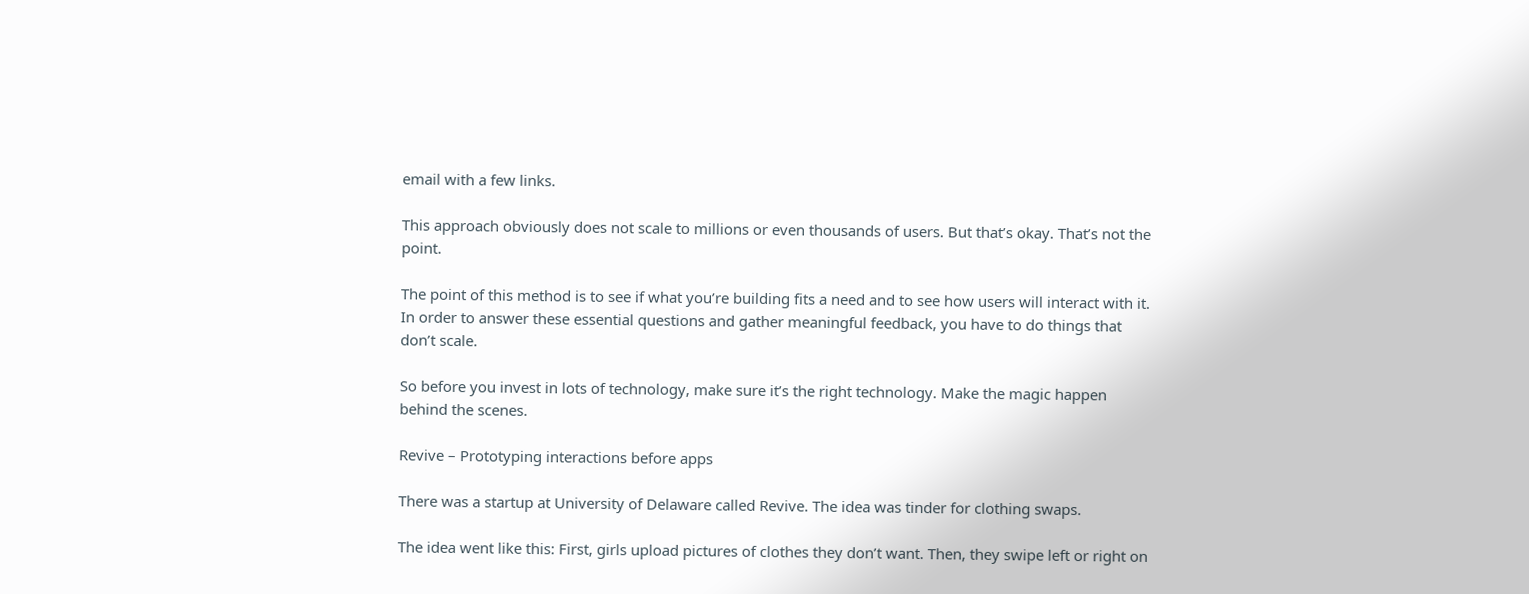email with a few links.

This approach obviously does not scale to millions or even thousands of users. But that’s okay. That’s not the point.

The point of this method is to see if what you’re building fits a need and to see how users will interact with it. In order to answer these essential questions and gather meaningful feedback, you have to do things that don’t scale.

So before you invest in lots of technology, make sure it’s the right technology. Make the magic happen behind the scenes.

Revive – Prototyping interactions before apps

There was a startup at University of Delaware called Revive. The idea was tinder for clothing swaps.

The idea went like this: First, girls upload pictures of clothes they don’t want. Then, they swipe left or right on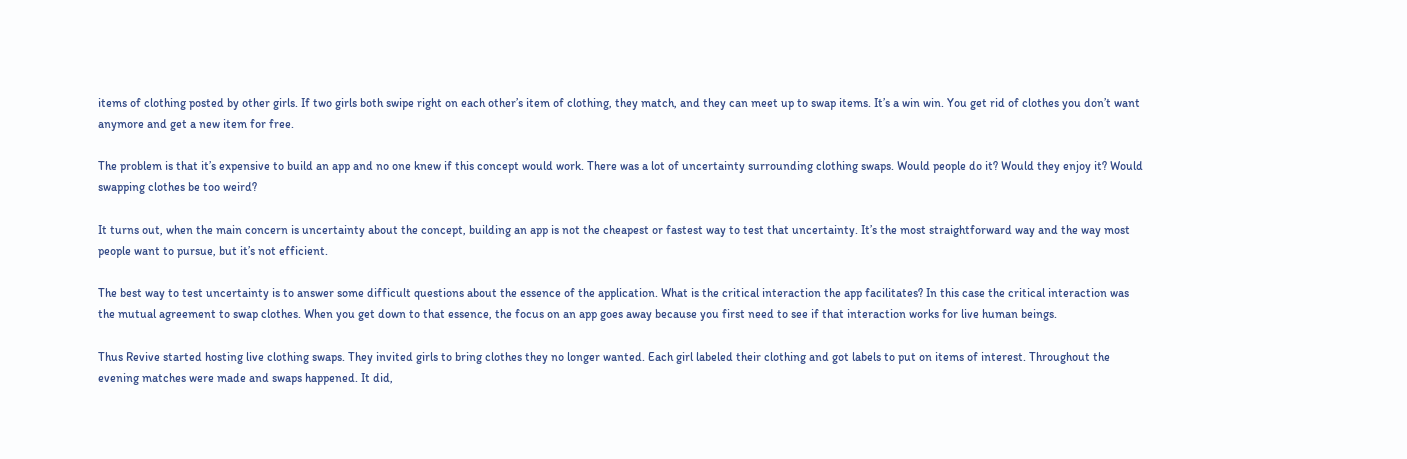items of clothing posted by other girls. If two girls both swipe right on each other’s item of clothing, they match, and they can meet up to swap items. It’s a win win. You get rid of clothes you don’t want anymore and get a new item for free.

The problem is that it’s expensive to build an app and no one knew if this concept would work. There was a lot of uncertainty surrounding clothing swaps. Would people do it? Would they enjoy it? Would swapping clothes be too weird?

It turns out, when the main concern is uncertainty about the concept, building an app is not the cheapest or fastest way to test that uncertainty. It’s the most straightforward way and the way most people want to pursue, but it’s not efficient.

The best way to test uncertainty is to answer some difficult questions about the essence of the application. What is the critical interaction the app facilitates? In this case the critical interaction was the mutual agreement to swap clothes. When you get down to that essence, the focus on an app goes away because you first need to see if that interaction works for live human beings.

Thus Revive started hosting live clothing swaps. They invited girls to bring clothes they no longer wanted. Each girl labeled their clothing and got labels to put on items of interest. Throughout the evening matches were made and swaps happened. It did,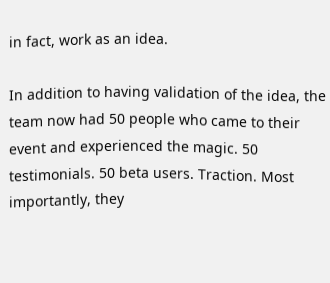in fact, work as an idea.

In addition to having validation of the idea, the team now had 50 people who came to their event and experienced the magic. 50 testimonials. 50 beta users. Traction. Most importantly, they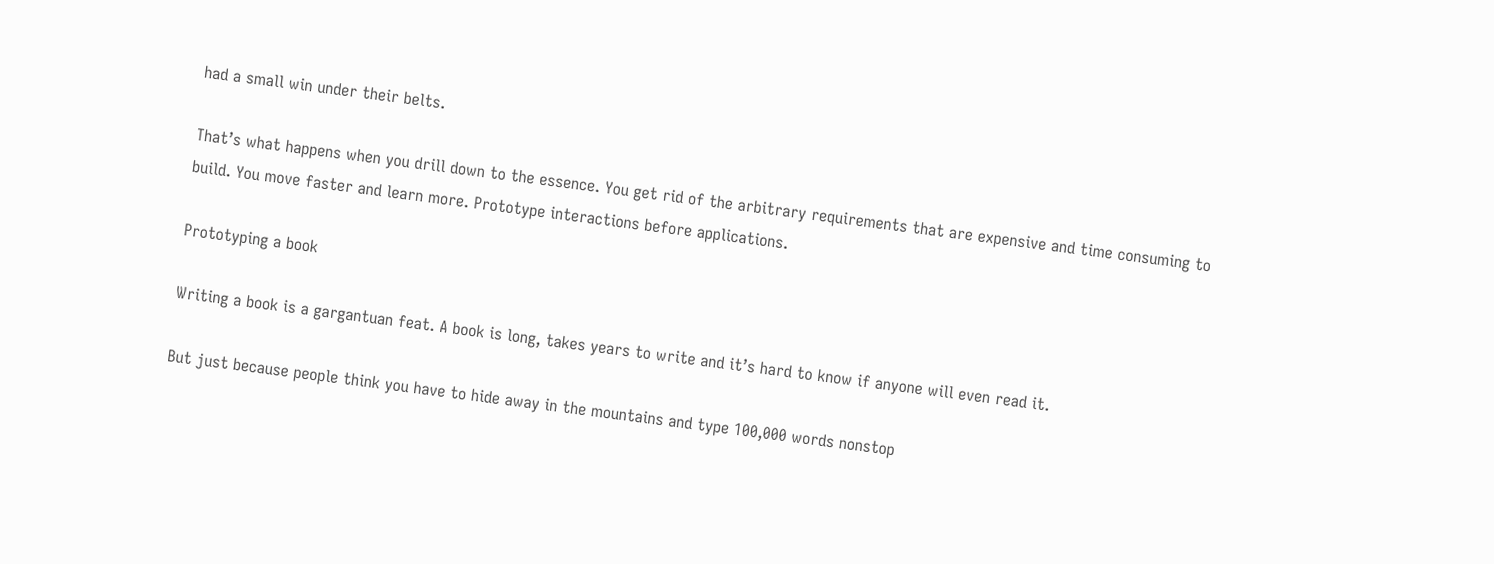had a small win under their belts.

That’s what happens when you drill down to the essence. You get rid of the arbitrary requirements that are expensive and time consuming to build. You move faster and learn more. Prototype interactions before applications.

Prototyping a book

Writing a book is a gargantuan feat. A book is long, takes years to write and it’s hard to know if anyone will even read it.

But just because people think you have to hide away in the mountains and type 100,000 words nonstop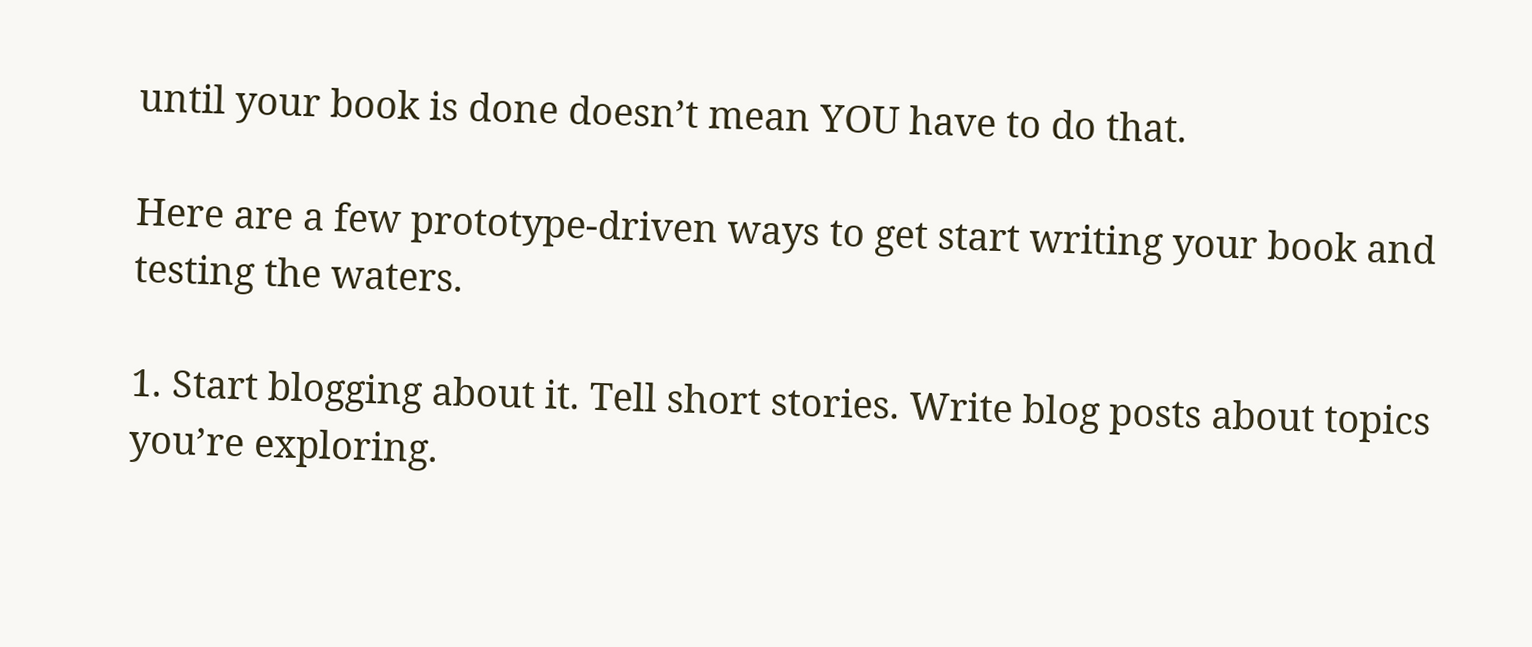until your book is done doesn’t mean YOU have to do that.

Here are a few prototype-driven ways to get start writing your book and testing the waters.

1. Start blogging about it. Tell short stories. Write blog posts about topics you’re exploring.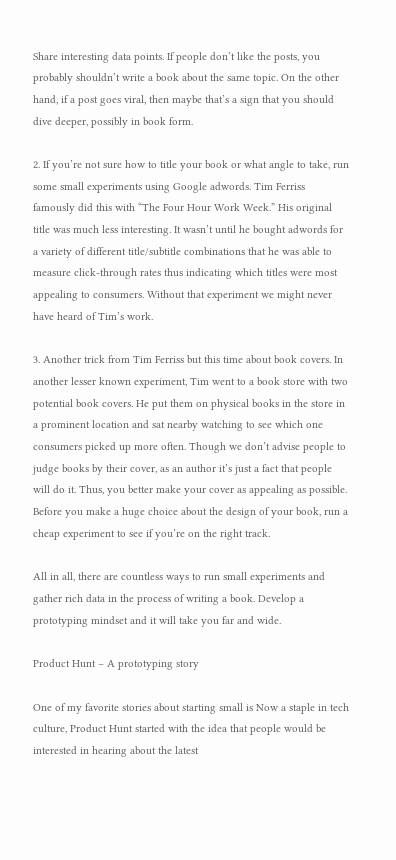Share interesting data points. If people don’t like the posts, you probably shouldn’t write a book about the same topic. On the other hand, if a post goes viral, then maybe that’s a sign that you should dive deeper, possibly in book form.

2. If you’re not sure how to title your book or what angle to take, run some small experiments using Google adwords. Tim Ferriss famously did this with “The Four Hour Work Week.” His original title was much less interesting. It wasn’t until he bought adwords for a variety of different title/subtitle combinations that he was able to measure click-through rates thus indicating which titles were most appealing to consumers. Without that experiment we might never have heard of Tim’s work.

3. Another trick from Tim Ferriss but this time about book covers. In another lesser known experiment, Tim went to a book store with two potential book covers. He put them on physical books in the store in a prominent location and sat nearby watching to see which one consumers picked up more often. Though we don’t advise people to judge books by their cover, as an author it’s just a fact that people will do it. Thus, you better make your cover as appealing as possible. Before you make a huge choice about the design of your book, run a cheap experiment to see if you’re on the right track.

All in all, there are countless ways to run small experiments and gather rich data in the process of writing a book. Develop a prototyping mindset and it will take you far and wide.

Product Hunt – A prototyping story

One of my favorite stories about starting small is Now a staple in tech culture, Product Hunt started with the idea that people would be interested in hearing about the latest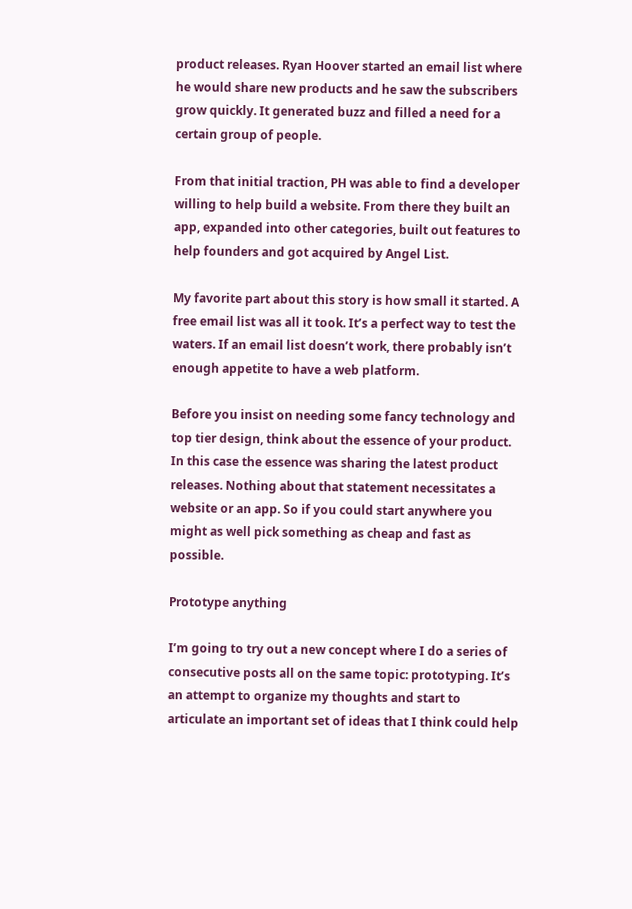product releases. Ryan Hoover started an email list where he would share new products and he saw the subscribers grow quickly. It generated buzz and filled a need for a certain group of people.

From that initial traction, PH was able to find a developer willing to help build a website. From there they built an app, expanded into other categories, built out features to help founders and got acquired by Angel List.

My favorite part about this story is how small it started. A free email list was all it took. It’s a perfect way to test the waters. If an email list doesn’t work, there probably isn’t enough appetite to have a web platform.

Before you insist on needing some fancy technology and top tier design, think about the essence of your product. In this case the essence was sharing the latest product releases. Nothing about that statement necessitates a website or an app. So if you could start anywhere you might as well pick something as cheap and fast as possible.

Prototype anything

I’m going to try out a new concept where I do a series of consecutive posts all on the same topic: prototyping. It’s an attempt to organize my thoughts and start to articulate an important set of ideas that I think could help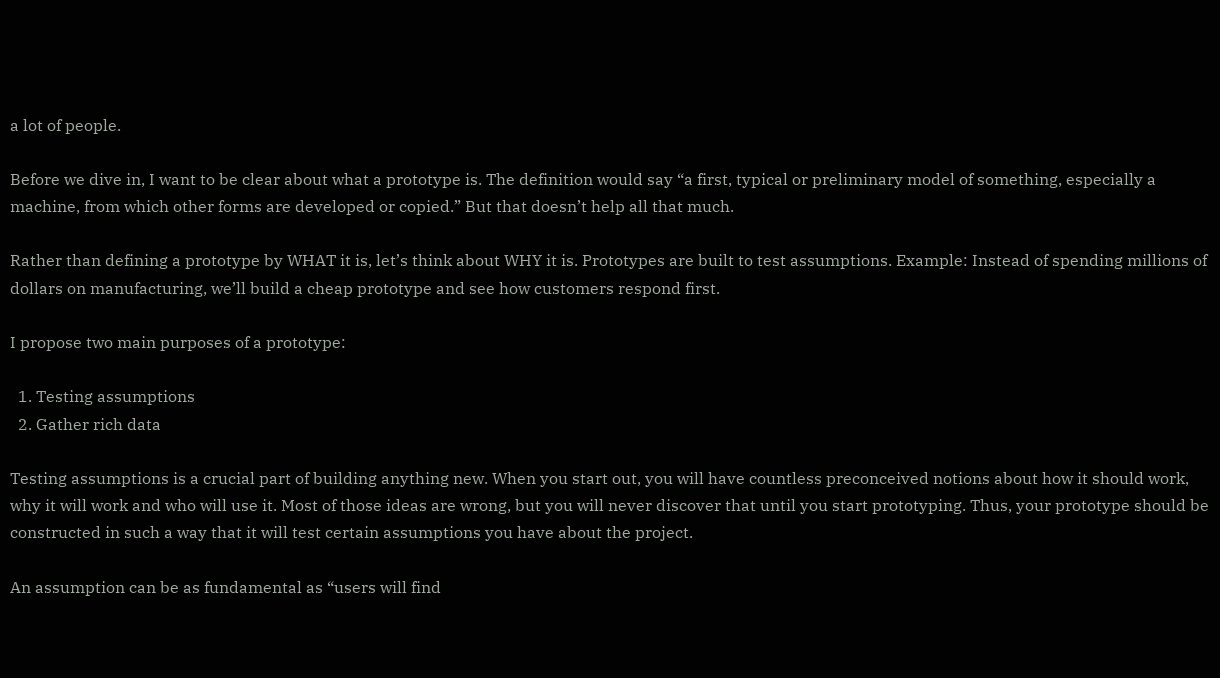a lot of people.

Before we dive in, I want to be clear about what a prototype is. The definition would say “a first, typical or preliminary model of something, especially a machine, from which other forms are developed or copied.” But that doesn’t help all that much.

Rather than defining a prototype by WHAT it is, let’s think about WHY it is. Prototypes are built to test assumptions. Example: Instead of spending millions of dollars on manufacturing, we’ll build a cheap prototype and see how customers respond first.

I propose two main purposes of a prototype:

  1. Testing assumptions
  2. Gather rich data

Testing assumptions is a crucial part of building anything new. When you start out, you will have countless preconceived notions about how it should work, why it will work and who will use it. Most of those ideas are wrong, but you will never discover that until you start prototyping. Thus, your prototype should be constructed in such a way that it will test certain assumptions you have about the project.

An assumption can be as fundamental as “users will find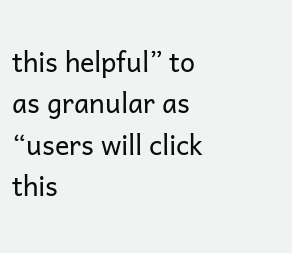this helpful” to as granular as “users will click this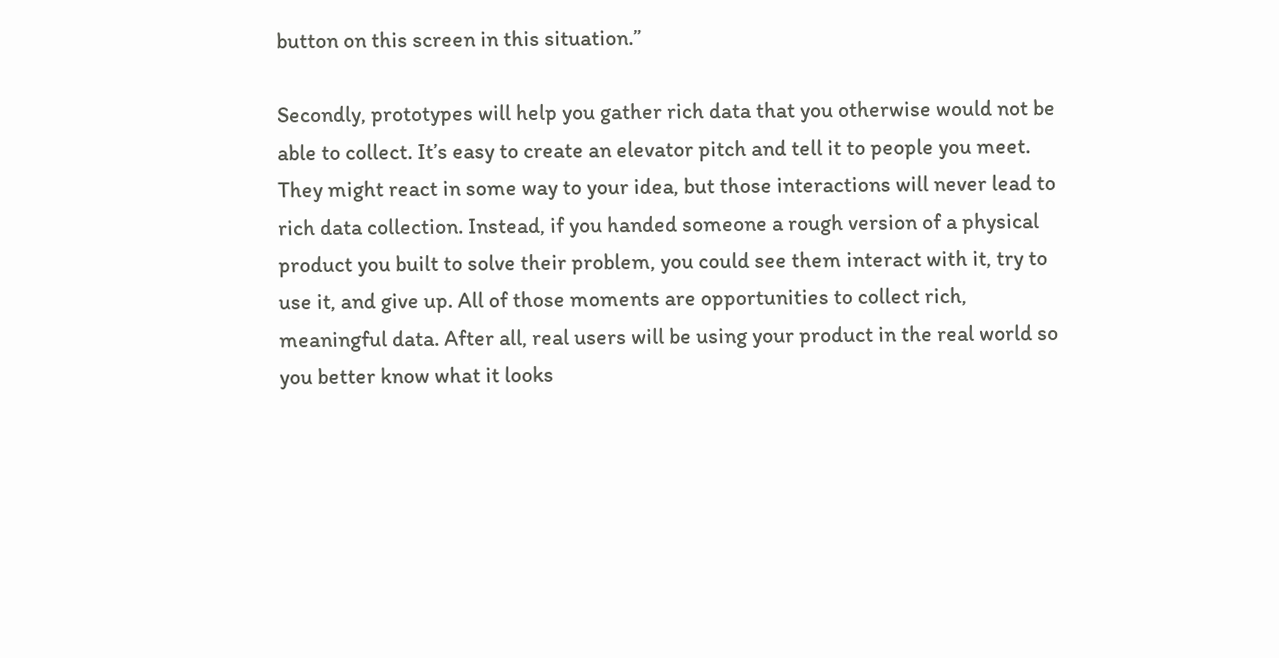button on this screen in this situation.”

Secondly, prototypes will help you gather rich data that you otherwise would not be able to collect. It’s easy to create an elevator pitch and tell it to people you meet. They might react in some way to your idea, but those interactions will never lead to rich data collection. Instead, if you handed someone a rough version of a physical product you built to solve their problem, you could see them interact with it, try to use it, and give up. All of those moments are opportunities to collect rich, meaningful data. After all, real users will be using your product in the real world so you better know what it looks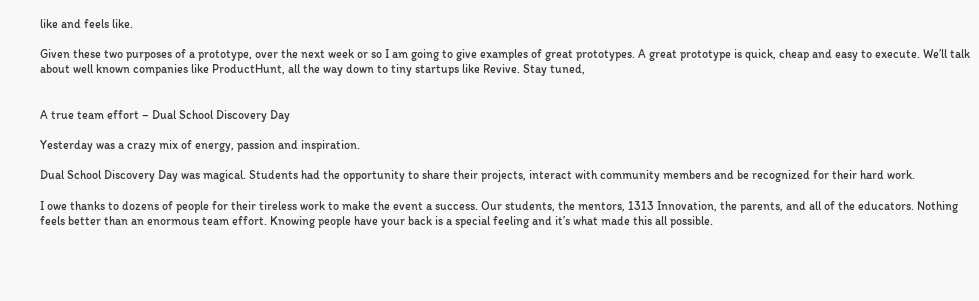like and feels like.

Given these two purposes of a prototype, over the next week or so I am going to give examples of great prototypes. A great prototype is quick, cheap and easy to execute. We’ll talk about well known companies like ProductHunt, all the way down to tiny startups like Revive. Stay tuned,


A true team effort – Dual School Discovery Day

Yesterday was a crazy mix of energy, passion and inspiration.

Dual School Discovery Day was magical. Students had the opportunity to share their projects, interact with community members and be recognized for their hard work.

I owe thanks to dozens of people for their tireless work to make the event a success. Our students, the mentors, 1313 Innovation, the parents, and all of the educators. Nothing feels better than an enormous team effort. Knowing people have your back is a special feeling and it’s what made this all possible.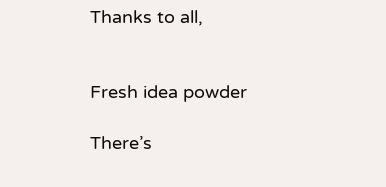Thanks to all,


Fresh idea powder

There’s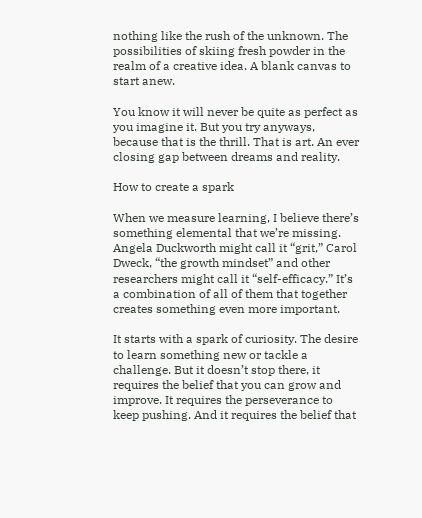nothing like the rush of the unknown. The possibilities of skiing fresh powder in the realm of a creative idea. A blank canvas to start anew.

You know it will never be quite as perfect as you imagine it. But you try anyways, because that is the thrill. That is art. An ever closing gap between dreams and reality.

How to create a spark

When we measure learning, I believe there’s something elemental that we’re missing. Angela Duckworth might call it “grit,” Carol Dweck, “the growth mindset” and other researchers might call it “self-efficacy.” It’s a combination of all of them that together creates something even more important.

It starts with a spark of curiosity. The desire to learn something new or tackle a challenge. But it doesn’t stop there, it requires the belief that you can grow and improve. It requires the perseverance to keep pushing. And it requires the belief that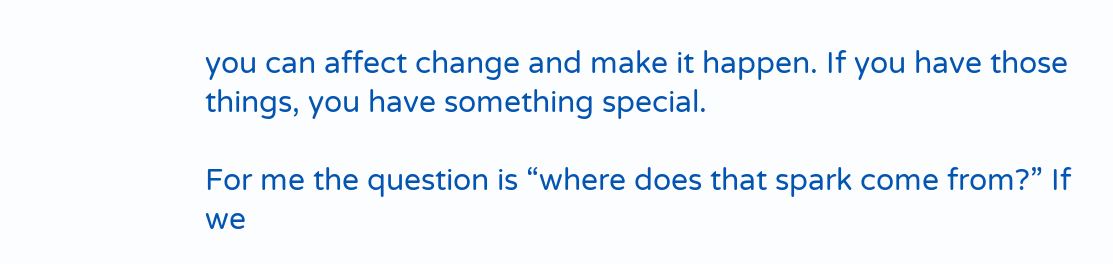you can affect change and make it happen. If you have those things, you have something special.

For me the question is “where does that spark come from?” If we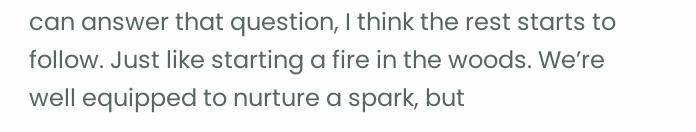can answer that question, I think the rest starts to follow. Just like starting a fire in the woods. We’re well equipped to nurture a spark, but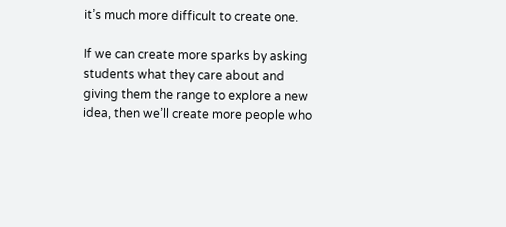it’s much more difficult to create one.

If we can create more sparks by asking students what they care about and giving them the range to explore a new idea, then we’ll create more people who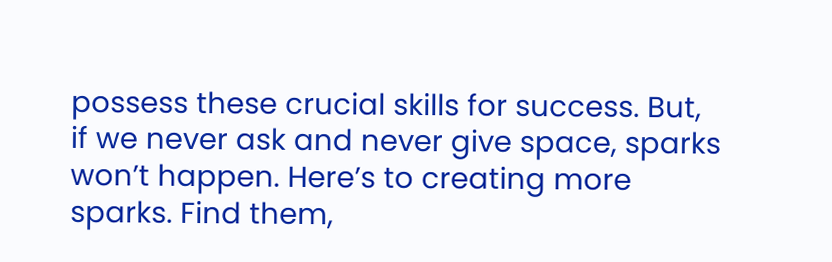possess these crucial skills for success. But, if we never ask and never give space, sparks won’t happen. Here’s to creating more sparks. Find them,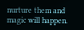nurture them and magic will happen.